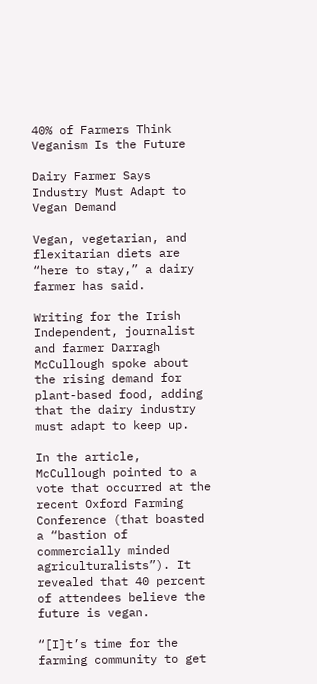40% of Farmers Think Veganism Is the Future

Dairy Farmer Says Industry Must Adapt to Vegan Demand

Vegan, vegetarian, and flexitarian diets are “here to stay,” a dairy farmer has said.

Writing for the Irish Independent, journalist and farmer Darragh McCullough spoke about the rising demand for plant-based food, adding that the dairy industry must adapt to keep up.

In the article, McCullough pointed to a vote that occurred at the recent Oxford Farming Conference (that boasted a “bastion of commercially minded agriculturalists”). It revealed that 40 percent of attendees believe the future is vegan.

“[I]t’s time for the farming community to get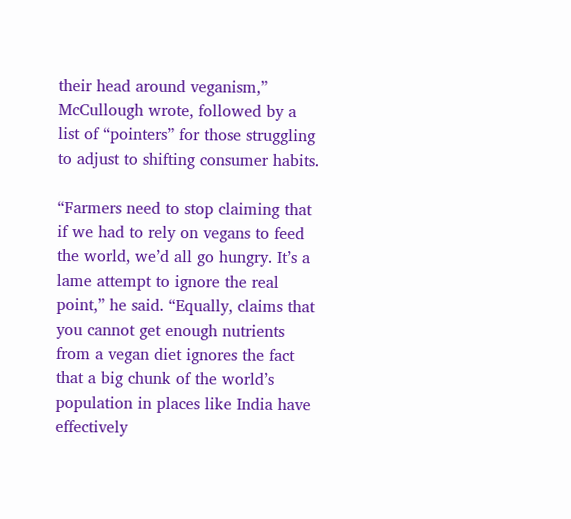their head around veganism,” McCullough wrote, followed by a list of “pointers” for those struggling to adjust to shifting consumer habits.

“Farmers need to stop claiming that if we had to rely on vegans to feed the world, we’d all go hungry. It’s a lame attempt to ignore the real point,” he said. “Equally, claims that you cannot get enough nutrients from a vegan diet ignores the fact that a big chunk of the world’s population in places like India have effectively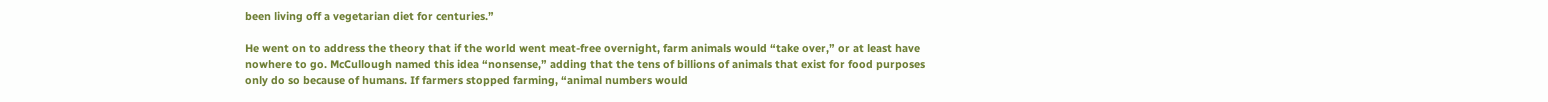been living off a vegetarian diet for centuries.”

He went on to address the theory that if the world went meat-free overnight, farm animals would “take over,” or at least have nowhere to go. McCullough named this idea “nonsense,” adding that the tens of billions of animals that exist for food purposes only do so because of humans. If farmers stopped farming, “animal numbers would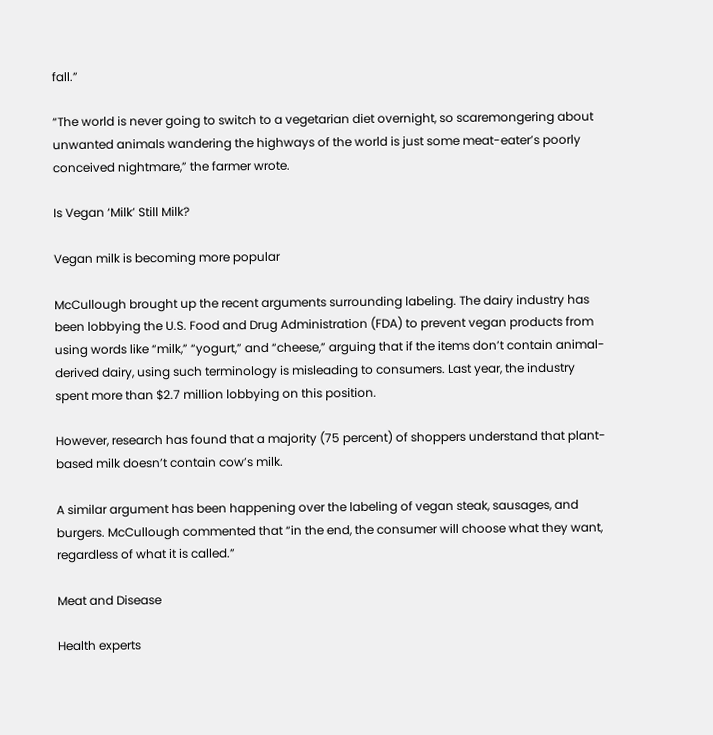fall.”

“The world is never going to switch to a vegetarian diet overnight, so scaremongering about unwanted animals wandering the highways of the world is just some meat-eater’s poorly conceived nightmare,” the farmer wrote.

Is Vegan ‘Milk’ Still Milk?

Vegan milk is becoming more popular

McCullough brought up the recent arguments surrounding labeling. The dairy industry has been lobbying the U.S. Food and Drug Administration (FDA) to prevent vegan products from using words like “milk,” “yogurt,” and “cheese,” arguing that if the items don’t contain animal-derived dairy, using such terminology is misleading to consumers. Last year, the industry spent more than $2.7 million lobbying on this position.

However, research has found that a majority (75 percent) of shoppers understand that plant-based milk doesn’t contain cow’s milk.

A similar argument has been happening over the labeling of vegan steak, sausages, and burgers. McCullough commented that “in the end, the consumer will choose what they want, regardless of what it is called.”

Meat and Disease

Health experts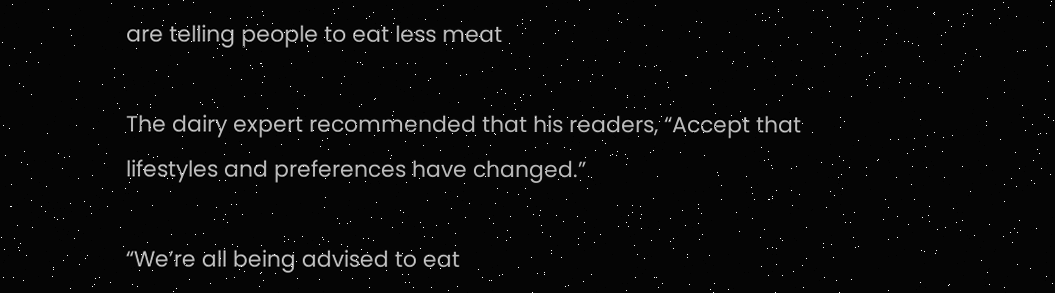are telling people to eat less meat

The dairy expert recommended that his readers, “Accept that lifestyles and preferences have changed.”

“We’re all being advised to eat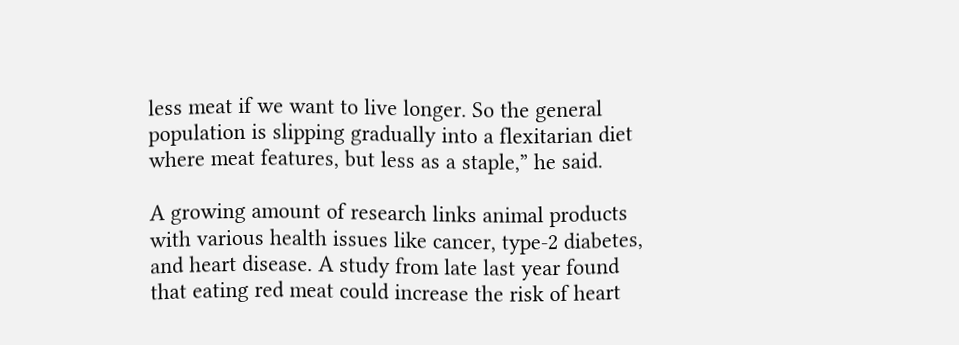less meat if we want to live longer. So the general population is slipping gradually into a flexitarian diet where meat features, but less as a staple,” he said.

A growing amount of research links animal products with various health issues like cancer, type-2 diabetes, and heart disease. A study from late last year found that eating red meat could increase the risk of heart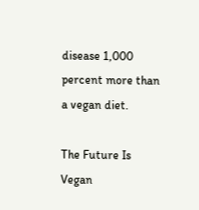disease 1,000 percent more than a vegan diet.

The Future Is Vegan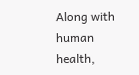Along with human health,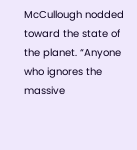McCullough nodded toward the state of the planet. “Anyone who ignores the massive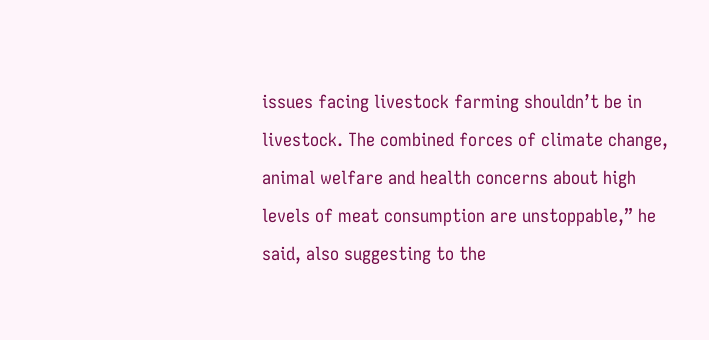issues facing livestock farming shouldn’t be in livestock. The combined forces of climate change, animal welfare and health concerns about high levels of meat consumption are unstoppable,” he said, also suggesting to the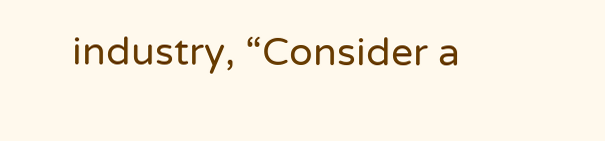industry, “Consider a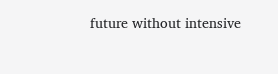future without intensive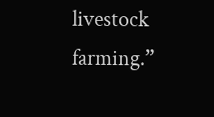livestock farming.”